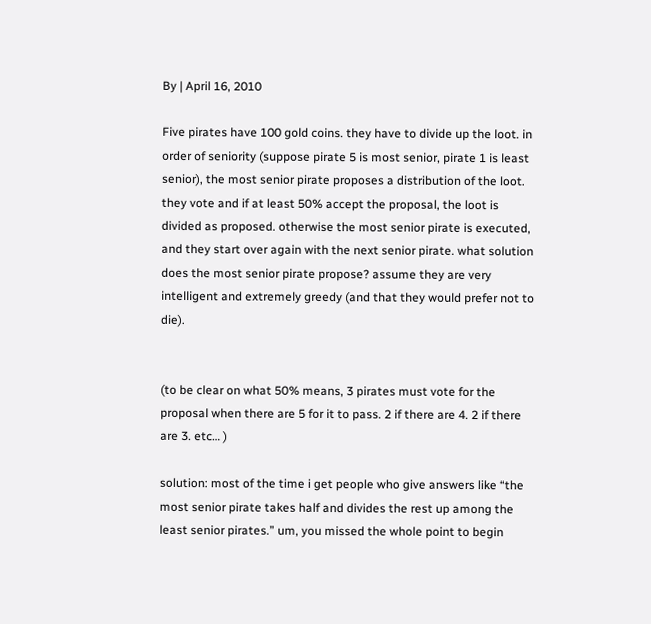By | April 16, 2010

Five pirates have 100 gold coins. they have to divide up the loot. in order of seniority (suppose pirate 5 is most senior, pirate 1 is least senior), the most senior pirate proposes a distribution of the loot. they vote and if at least 50% accept the proposal, the loot is divided as proposed. otherwise the most senior pirate is executed, and they start over again with the next senior pirate. what solution does the most senior pirate propose? assume they are very intelligent and extremely greedy (and that they would prefer not to die).


(to be clear on what 50% means, 3 pirates must vote for the proposal when there are 5 for it to pass. 2 if there are 4. 2 if there are 3. etc… )

solution: most of the time i get people who give answers like “the most senior pirate takes half and divides the rest up among the least senior pirates.” um, you missed the whole point to begin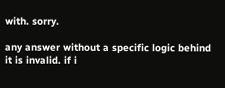with. sorry.

any answer without a specific logic behind it is invalid. if i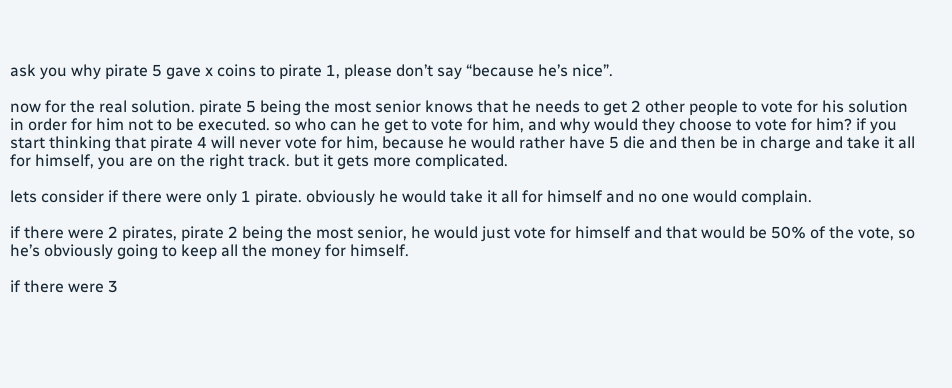ask you why pirate 5 gave x coins to pirate 1, please don’t say “because he’s nice”.

now for the real solution. pirate 5 being the most senior knows that he needs to get 2 other people to vote for his solution in order for him not to be executed. so who can he get to vote for him, and why would they choose to vote for him? if you start thinking that pirate 4 will never vote for him, because he would rather have 5 die and then be in charge and take it all for himself, you are on the right track. but it gets more complicated.

lets consider if there were only 1 pirate. obviously he would take it all for himself and no one would complain.

if there were 2 pirates, pirate 2 being the most senior, he would just vote for himself and that would be 50% of the vote, so he’s obviously going to keep all the money for himself.

if there were 3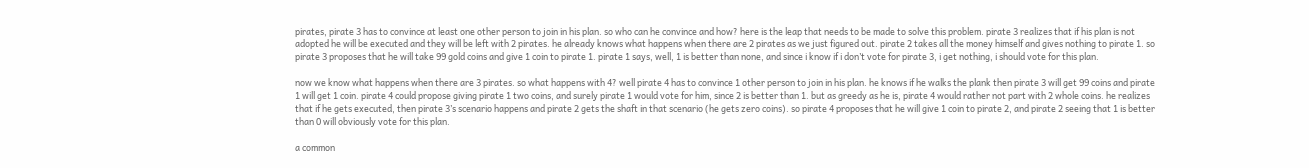pirates, pirate 3 has to convince at least one other person to join in his plan. so who can he convince and how? here is the leap that needs to be made to solve this problem. pirate 3 realizes that if his plan is not adopted he will be executed and they will be left with 2 pirates. he already knows what happens when there are 2 pirates as we just figured out. pirate 2 takes all the money himself and gives nothing to pirate 1. so pirate 3 proposes that he will take 99 gold coins and give 1 coin to pirate 1. pirate 1 says, well, 1 is better than none, and since i know if i don’t vote for pirate 3, i get nothing, i should vote for this plan.

now we know what happens when there are 3 pirates. so what happens with 4? well pirate 4 has to convince 1 other person to join in his plan. he knows if he walks the plank then pirate 3 will get 99 coins and pirate 1 will get 1 coin. pirate 4 could propose giving pirate 1 two coins, and surely pirate 1 would vote for him, since 2 is better than 1. but as greedy as he is, pirate 4 would rather not part with 2 whole coins. he realizes that if he gets executed, then pirate 3’s scenario happens and pirate 2 gets the shaft in that scenario (he gets zero coins). so pirate 4 proposes that he will give 1 coin to pirate 2, and pirate 2 seeing that 1 is better than 0 will obviously vote for this plan.

a common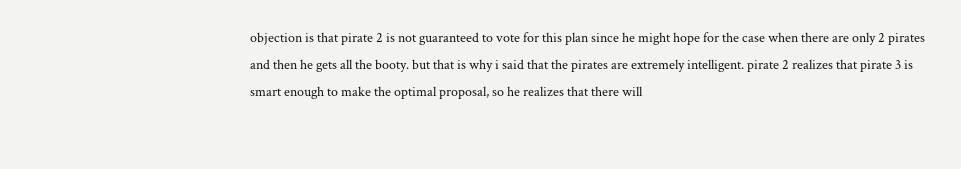objection is that pirate 2 is not guaranteed to vote for this plan since he might hope for the case when there are only 2 pirates and then he gets all the booty. but that is why i said that the pirates are extremely intelligent. pirate 2 realizes that pirate 3 is smart enough to make the optimal proposal, so he realizes that there will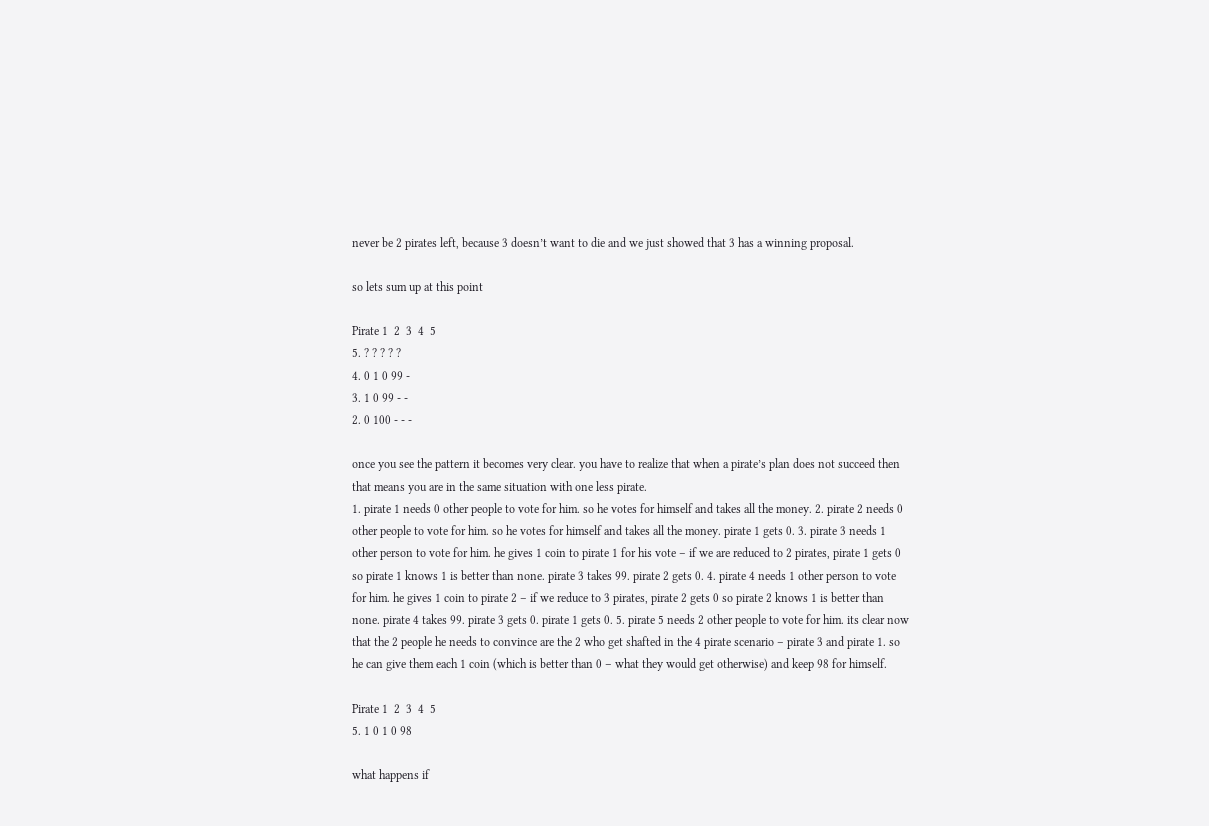never be 2 pirates left, because 3 doesn’t want to die and we just showed that 3 has a winning proposal.

so lets sum up at this point

Pirate 1  2  3  4  5
5. ? ? ? ? ?
4. 0 1 0 99 -
3. 1 0 99 - -
2. 0 100 - - -

once you see the pattern it becomes very clear. you have to realize that when a pirate’s plan does not succeed then that means you are in the same situation with one less pirate.
1. pirate 1 needs 0 other people to vote for him. so he votes for himself and takes all the money. 2. pirate 2 needs 0 other people to vote for him. so he votes for himself and takes all the money. pirate 1 gets 0. 3. pirate 3 needs 1 other person to vote for him. he gives 1 coin to pirate 1 for his vote – if we are reduced to 2 pirates, pirate 1 gets 0 so pirate 1 knows 1 is better than none. pirate 3 takes 99. pirate 2 gets 0. 4. pirate 4 needs 1 other person to vote for him. he gives 1 coin to pirate 2 – if we reduce to 3 pirates, pirate 2 gets 0 so pirate 2 knows 1 is better than none. pirate 4 takes 99. pirate 3 gets 0. pirate 1 gets 0. 5. pirate 5 needs 2 other people to vote for him. its clear now that the 2 people he needs to convince are the 2 who get shafted in the 4 pirate scenario – pirate 3 and pirate 1. so he can give them each 1 coin (which is better than 0 – what they would get otherwise) and keep 98 for himself.

Pirate 1  2  3  4  5
5. 1 0 1 0 98

what happens if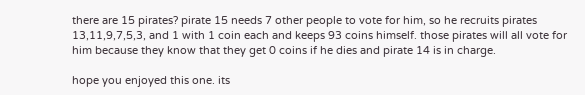there are 15 pirates? pirate 15 needs 7 other people to vote for him, so he recruits pirates 13,11,9,7,5,3, and 1 with 1 coin each and keeps 93 coins himself. those pirates will all vote for him because they know that they get 0 coins if he dies and pirate 14 is in charge.

hope you enjoyed this one. its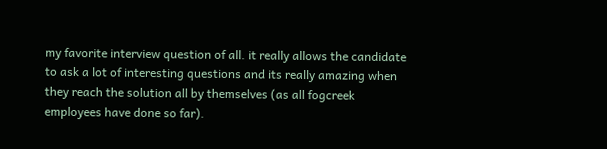my favorite interview question of all. it really allows the candidate to ask a lot of interesting questions and its really amazing when they reach the solution all by themselves (as all fogcreek employees have done so far).